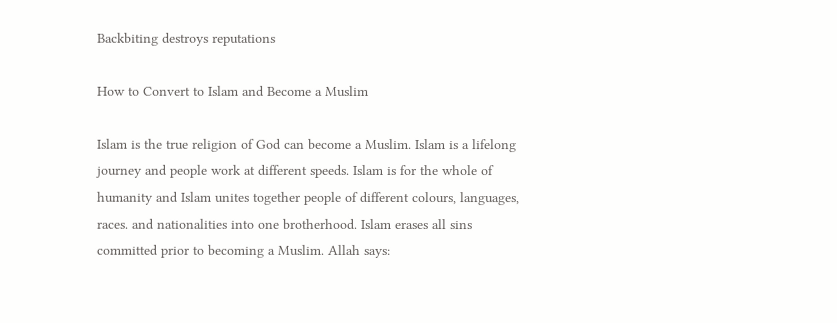Backbiting destroys reputations

How to Convert to Islam and Become a Muslim

Islam is the true religion of God can become a Muslim. Islam is a lifelong journey and people work at different speeds. Islam is for the whole of humanity and Islam unites together people of different colours, languages, races. and nationalities into one brotherhood. Islam erases all sins committed prior to becoming a Muslim. Allah says: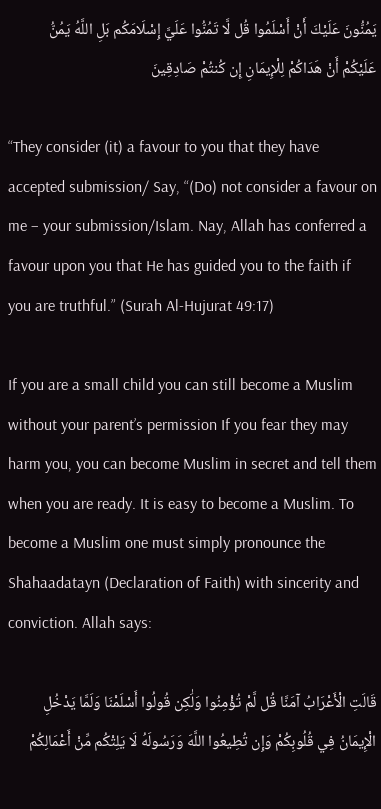يَمُنُّونَ عَلَيْكَ أَنْ أَسْلَمُوا قُل لَّا تَمُنُّوا عَلَيَّ إِسْلَامَكُم بَلِ اللَّهُ يَمُنُّ عَلَيْكُمْ أَنْ هَدَاكُمْ لِلْإِيمَانِ إِن كُنتُمْ صَادِقِينَ

“They consider (it) a favour to you that they have accepted submission/ Say, “(Do) not consider a favour on me – your submission/Islam. Nay, Allah has conferred a favour upon you that He has guided you to the faith if you are truthful.” (Surah Al-Hujurat 49:17)

If you are a small child you can still become a Muslim without your parent’s permission If you fear they may harm you, you can become Muslim in secret and tell them when you are ready. It is easy to become a Muslim. To become a Muslim one must simply pronounce the Shahaadatayn (Declaration of Faith) with sincerity and conviction. Allah says:

قَالَتِ الْأَعْرَابُ آمَنَّا قُل لَّمْ تُؤْمِنُوا وَلَٰكِن قُولُوا أَسْلَمْنَا وَلَمَّا يَدْخُلِ الْإِيمَانُ فِي قُلُوبِكُمْ وَإِن تُطِيعُوا اللَّهَ وَرَسُولَهُ لَا يَلِتْكُم مِّنْ أَعْمَالِكُمْ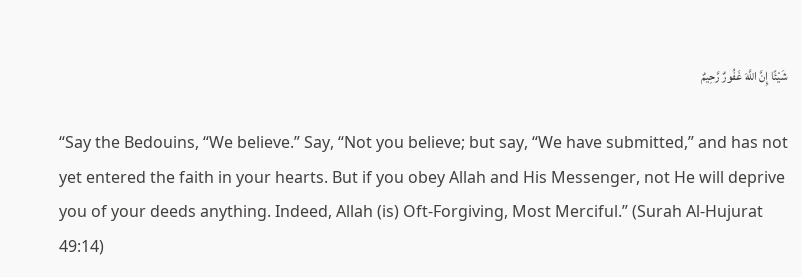شَيْئًا إِنَّ اللَّهَ غَفُورٌ رَّحِيمٌ

“Say the Bedouins, “We believe.” Say, “Not you believe; but say, “We have submitted,” and has not yet entered the faith in your hearts. But if you obey Allah and His Messenger, not He will deprive you of your deeds anything. Indeed, Allah (is) Oft-Forgiving, Most Merciful.” (Surah Al-Hujurat 49:14)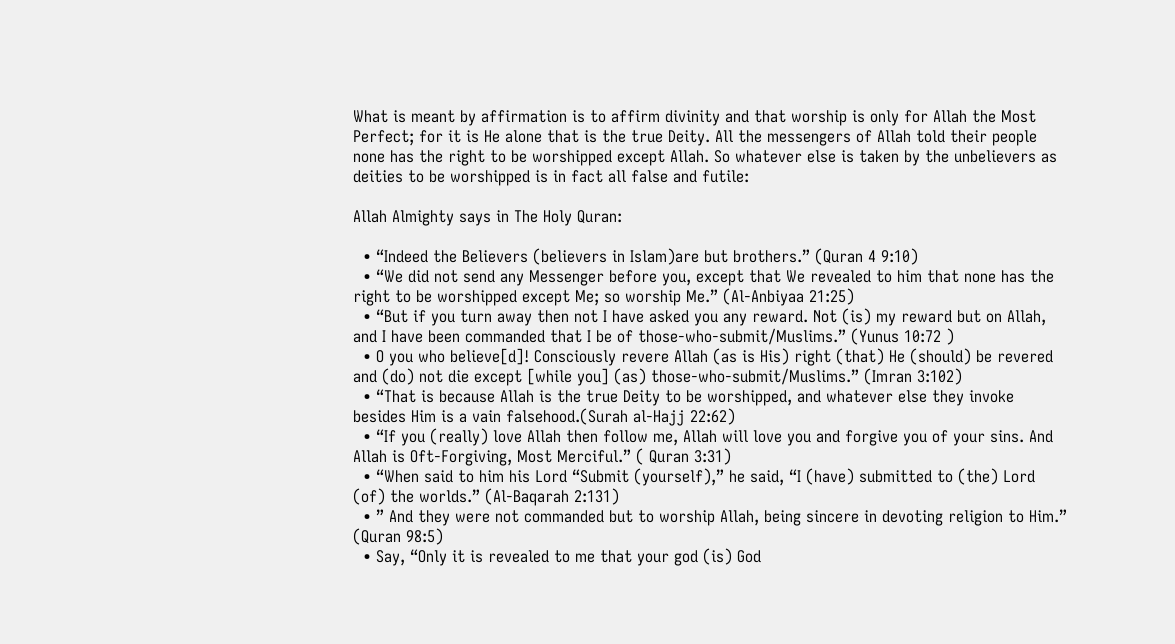What is meant by affirmation is to affirm divinity and that worship is only for Allah the Most Perfect; for it is He alone that is the true Deity. All the messengers of Allah told their people none has the right to be worshipped except Allah. So whatever else is taken by the unbelievers as deities to be worshipped is in fact all false and futile:

Allah Almighty says in The Holy Quran:

  • “Indeed the Believers (believers in Islam)are but brothers.” (Quran 4 9:10)
  • “We did not send any Messenger before you, except that We revealed to him that none has the right to be worshipped except Me; so worship Me.” (Al-Anbiyaa 21:25)
  • “But if you turn away then not I have asked you any reward. Not (is) my reward but on Allah, and I have been commanded that I be of those-who-submit/Muslims.” (Yunus 10:72 )
  • O you who believe[d]! Consciously revere Allah (as is His) right (that) He (should) be revered and (do) not die except [while you] (as) those-who-submit/Muslims.” (Imran 3:102)
  • “That is because Allah is the true Deity to be worshipped, and whatever else they invoke besides Him is a vain falsehood.(Surah al-Hajj 22:62)
  • “If you (really) love Allah then follow me, Allah will love you and forgive you of your sins. And Allah is Oft-Forgiving, Most Merciful.” ( Quran 3:31)
  • “When said to him his Lord “Submit (yourself),” he said, “I (have) submitted to (the) Lord (of) the worlds.” (Al-Baqarah 2:131)
  • ” And they were not commanded but to worship Allah, being sincere in devoting religion to Him.” (Quran 98:5)
  • Say, “Only it is revealed to me that your god (is) God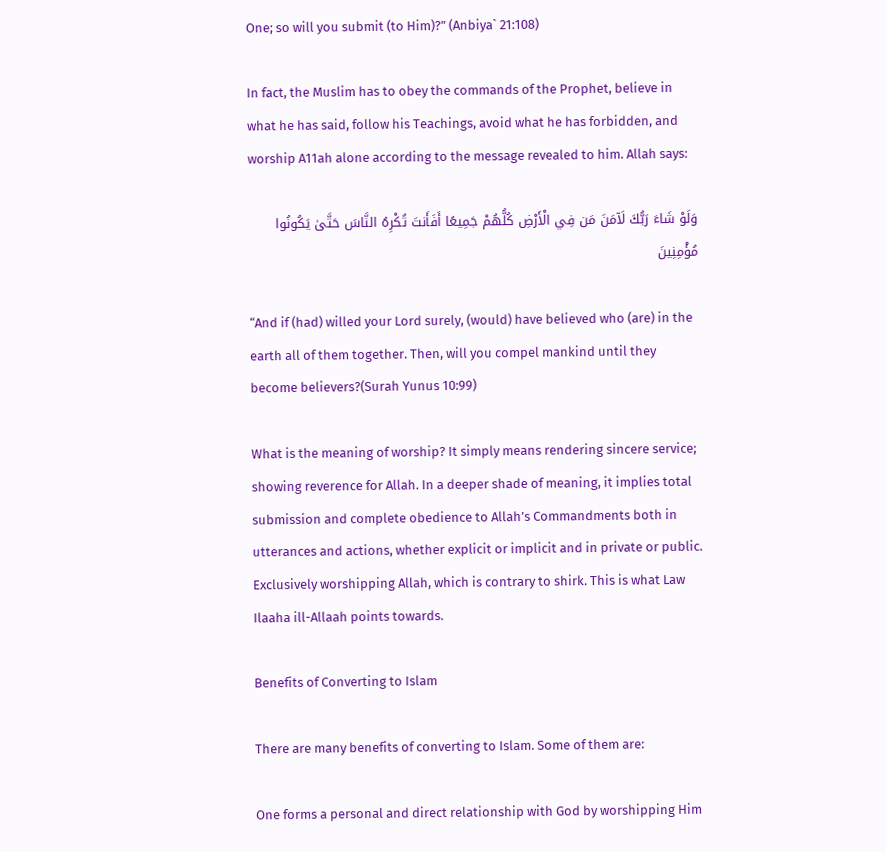One; so will you submit (to Him)?” (Anbiya` 21:108)

In fact, the Muslim has to obey the commands of the Prophet, believe in what he has said, follow his Teachings, avoid what he has forbidden, and worship A11ah alone according to the message revealed to him. Allah says:

وَلَوْ شَاءَ رَبُّكَ لَآمَنَ مَن فِي الْأَرْضِ كُلُّهُمْ جَمِيعًا أَفَأَنتَ تُكْرِهُ النَّاسَ حَتَّىٰ يَكُونُوا مُؤْمِنِينَ

“And if (had) willed your Lord surely, (would) have believed who (are) in the earth all of them together. Then, will you compel mankind until they become believers?(Surah Yunus 10:99)

What is the meaning of worship? It simply means rendering sincere service; showing reverence for Allah. In a deeper shade of meaning, it implies total submission and complete obedience to Allah’s Commandments both in utterances and actions, whether explicit or implicit and in private or public. Exclusively worshipping Allah, which is contrary to shirk. This is what Law Ilaaha ill-Allaah points towards.

Benefits of Converting to Islam

There are many benefits of converting to Islam. Some of them are:

One forms a personal and direct relationship with God by worshipping Him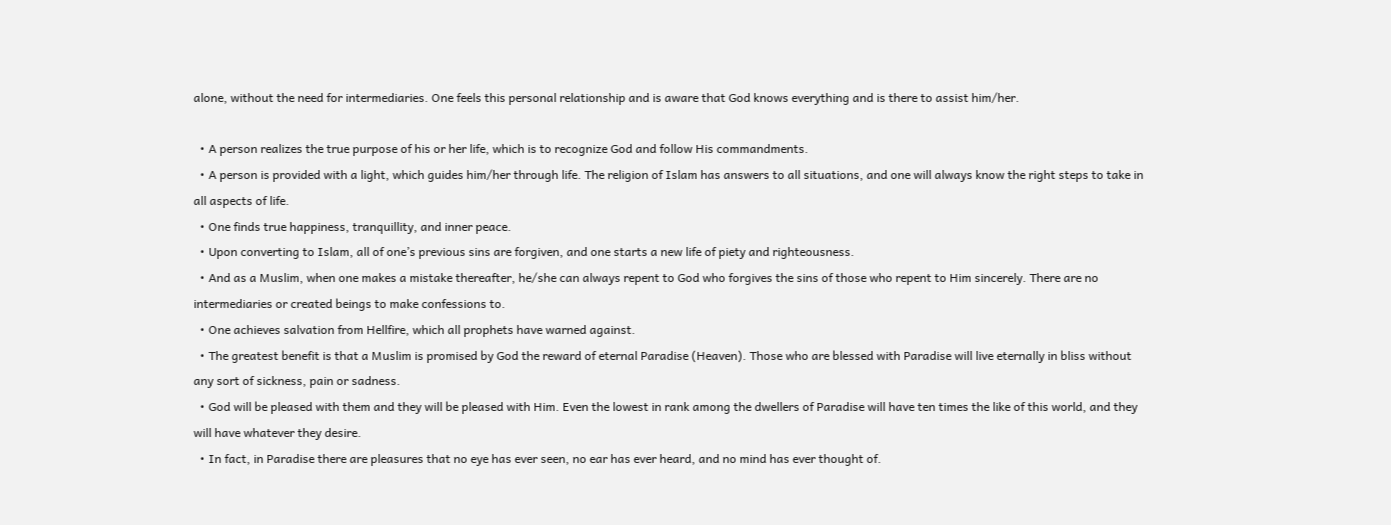alone, without the need for intermediaries. One feels this personal relationship and is aware that God knows everything and is there to assist him/her.

  • A person realizes the true purpose of his or her life, which is to recognize God and follow His commandments.
  • A person is provided with a light, which guides him/her through life. The religion of Islam has answers to all situations, and one will always know the right steps to take in all aspects of life.
  • One finds true happiness, tranquillity, and inner peace.
  • Upon converting to Islam, all of one’s previous sins are forgiven, and one starts a new life of piety and righteousness.
  • And as a Muslim, when one makes a mistake thereafter, he/she can always repent to God who forgives the sins of those who repent to Him sincerely. There are no intermediaries or created beings to make confessions to.
  • One achieves salvation from Hellfire, which all prophets have warned against.
  • The greatest benefit is that a Muslim is promised by God the reward of eternal Paradise (Heaven). Those who are blessed with Paradise will live eternally in bliss without any sort of sickness, pain or sadness.
  • God will be pleased with them and they will be pleased with Him. Even the lowest in rank among the dwellers of Paradise will have ten times the like of this world, and they will have whatever they desire.
  • In fact, in Paradise there are pleasures that no eye has ever seen, no ear has ever heard, and no mind has ever thought of.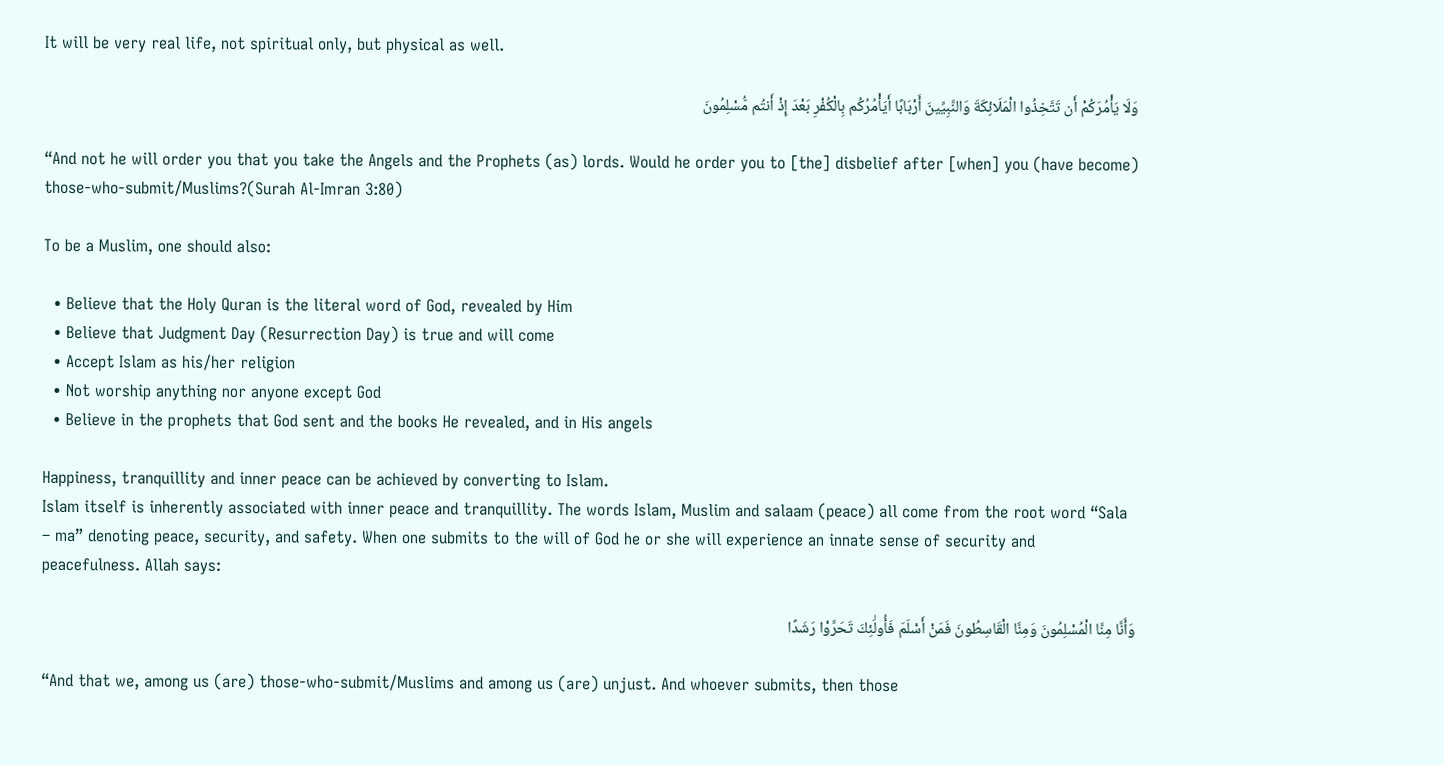It will be very real life, not spiritual only, but physical as well.

وَلَا يَأْمُرَكُمْ أَن تَتَّخِذُوا الْمَلَائِكَةَ وَالنَّبِيِّينَ أَرْبَابًا أَيَأْمُرُكُم بِالْكُفْرِ بَعْدَ إِذْ أَنتُم مُّسْلِمُونَ

“And not he will order you that you take the Angels and the Prophets (as) lords. Would he order you to [the] disbelief after [when] you (have become) those-who-submit/Muslims?(Surah Al-Imran 3:80)

To be a Muslim, one should also:

  • Believe that the Holy Quran is the literal word of God, revealed by Him
  • Believe that Judgment Day (Resurrection Day) is true and will come
  • Accept Islam as his/her religion
  • Not worship anything nor anyone except God
  • Believe in the prophets that God sent and the books He revealed, and in His angels

Happiness, tranquillity and inner peace can be achieved by converting to Islam.
Islam itself is inherently associated with inner peace and tranquillity. The words Islam, Muslim and salaam (peace) all come from the root word “Sala – ma” denoting peace, security, and safety. When one submits to the will of God he or she will experience an innate sense of security and peacefulness. Allah says:

وَأَنَّا مِنَّا الْمُسْلِمُونَ وَمِنَّا الْقَاسِطُونَ فَمَنْ أَسْلَمَ فَأُولَٰئِكَ تَحَرَّوْا رَشَدًا

“And that we, among us (are) those-who-submit/Muslims and among us (are) unjust. And whoever submits, then those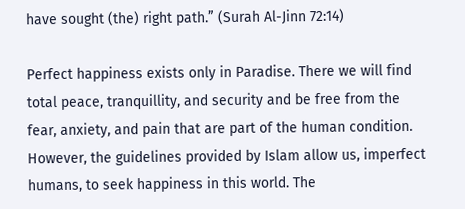have sought (the) right path.” (Surah Al-Jinn 72:14)

Perfect happiness exists only in Paradise. There we will find total peace, tranquillity, and security and be free from the fear, anxiety, and pain that are part of the human condition. However, the guidelines provided by Islam allow us, imperfect humans, to seek happiness in this world. The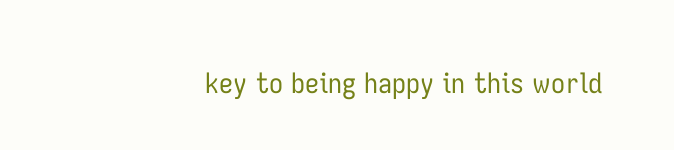key to being happy in this world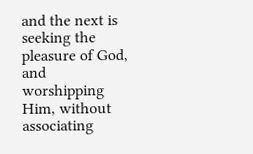and the next is seeking the pleasure of God, and worshipping Him, without associating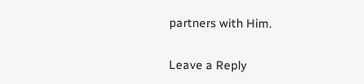partners with Him.

Leave a Reply